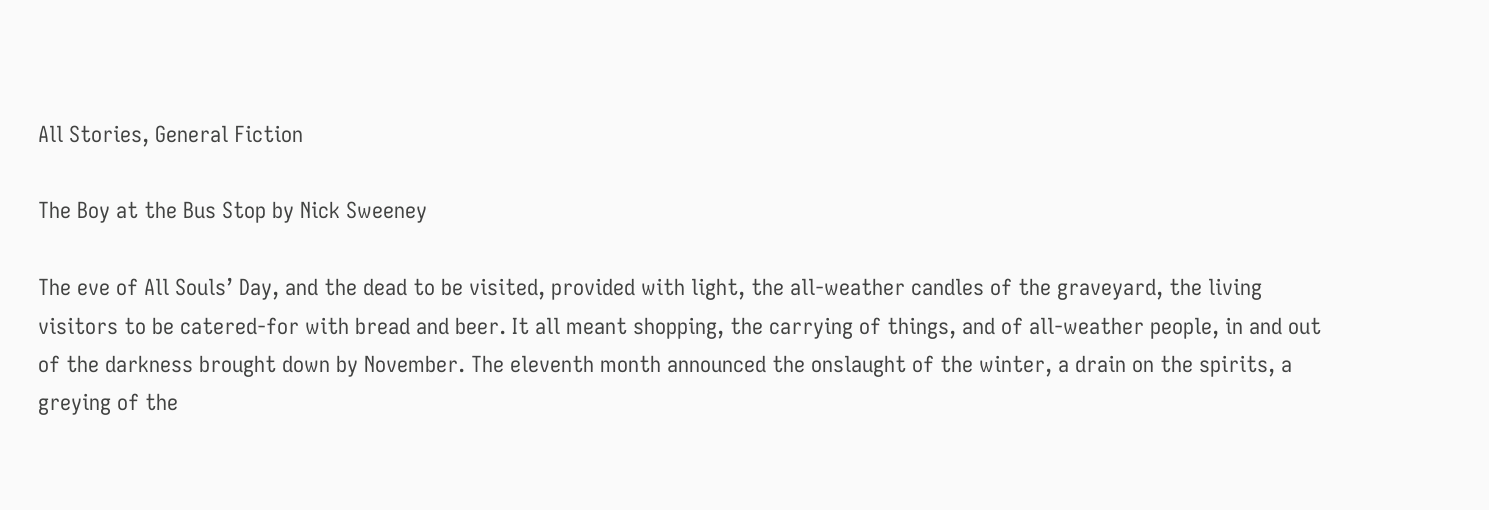All Stories, General Fiction

The Boy at the Bus Stop by Nick Sweeney

The eve of All Souls’ Day, and the dead to be visited, provided with light, the all-weather candles of the graveyard, the living visitors to be catered-for with bread and beer. It all meant shopping, the carrying of things, and of all-weather people, in and out of the darkness brought down by November. The eleventh month announced the onslaught of the winter, a drain on the spirits, a greying of the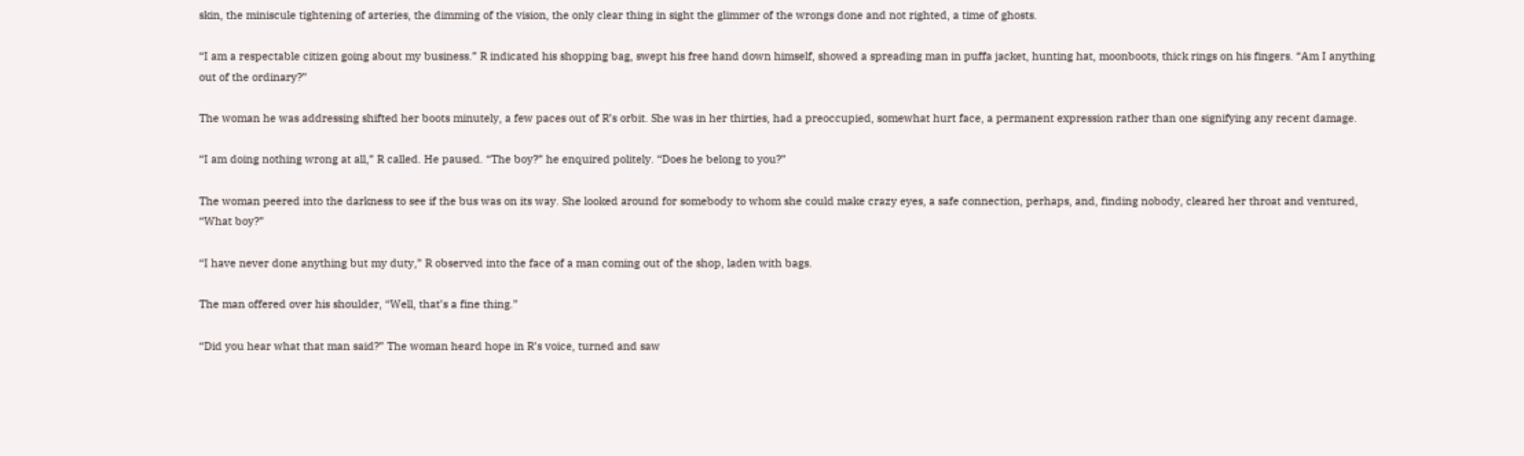skin, the miniscule tightening of arteries, the dimming of the vision, the only clear thing in sight the glimmer of the wrongs done and not righted, a time of ghosts.

“I am a respectable citizen going about my business.” R indicated his shopping bag, swept his free hand down himself, showed a spreading man in puffa jacket, hunting hat, moonboots, thick rings on his fingers. “Am I anything out of the ordinary?”

The woman he was addressing shifted her boots minutely, a few paces out of R’s orbit. She was in her thirties, had a preoccupied, somewhat hurt face, a permanent expression rather than one signifying any recent damage.

“I am doing nothing wrong at all,” R called. He paused. “The boy?” he enquired politely. “Does he belong to you?”

The woman peered into the darkness to see if the bus was on its way. She looked around for somebody to whom she could make crazy eyes, a safe connection, perhaps, and, finding nobody, cleared her throat and ventured, “What boy?”

“I have never done anything but my duty,” R observed into the face of a man coming out of the shop, laden with bags.

The man offered over his shoulder, “Well, that’s a fine thing.”

“Did you hear what that man said?” The woman heard hope in R’s voice, turned and saw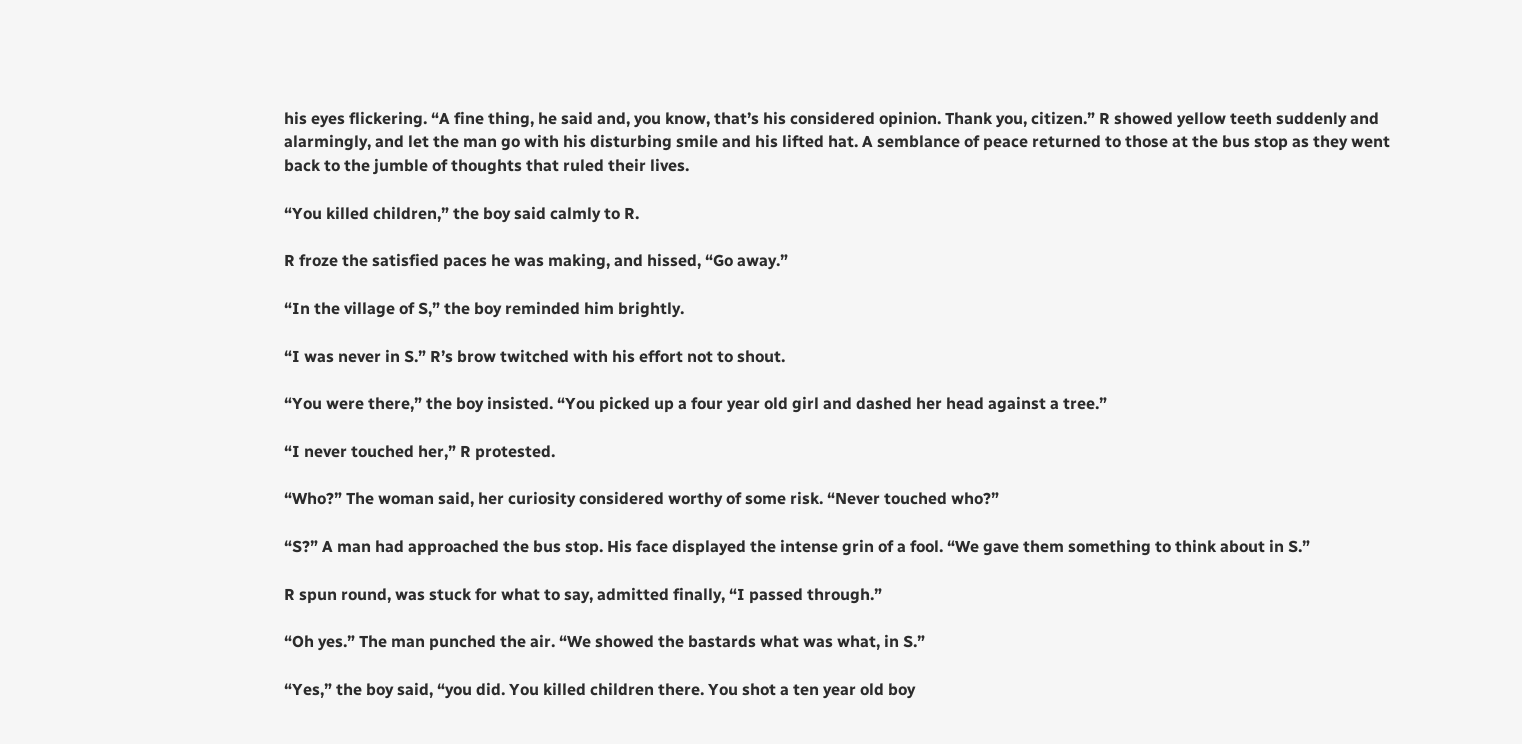his eyes flickering. “A fine thing, he said and, you know, that’s his considered opinion. Thank you, citizen.” R showed yellow teeth suddenly and alarmingly, and let the man go with his disturbing smile and his lifted hat. A semblance of peace returned to those at the bus stop as they went back to the jumble of thoughts that ruled their lives.

“You killed children,” the boy said calmly to R.

R froze the satisfied paces he was making, and hissed, “Go away.”

“In the village of S,” the boy reminded him brightly.

“I was never in S.” R’s brow twitched with his effort not to shout.

“You were there,” the boy insisted. “You picked up a four year old girl and dashed her head against a tree.”

“I never touched her,” R protested.

“Who?” The woman said, her curiosity considered worthy of some risk. “Never touched who?”

“S?” A man had approached the bus stop. His face displayed the intense grin of a fool. “We gave them something to think about in S.”

R spun round, was stuck for what to say, admitted finally, “I passed through.”

“Oh yes.” The man punched the air. “We showed the bastards what was what, in S.”

“Yes,” the boy said, “you did. You killed children there. You shot a ten year old boy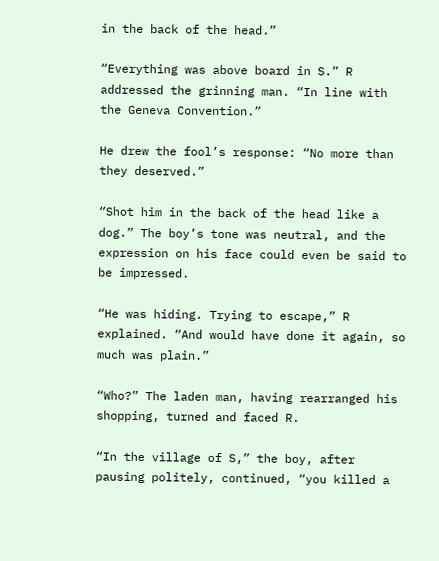in the back of the head.”

“Everything was above board in S.” R addressed the grinning man. “In line with the Geneva Convention.”

He drew the fool’s response: “No more than they deserved.”

“Shot him in the back of the head like a dog.” The boy’s tone was neutral, and the expression on his face could even be said to be impressed.

“He was hiding. Trying to escape,” R explained. “And would have done it again, so much was plain.”

“Who?” The laden man, having rearranged his shopping, turned and faced R.

“In the village of S,” the boy, after pausing politely, continued, “you killed a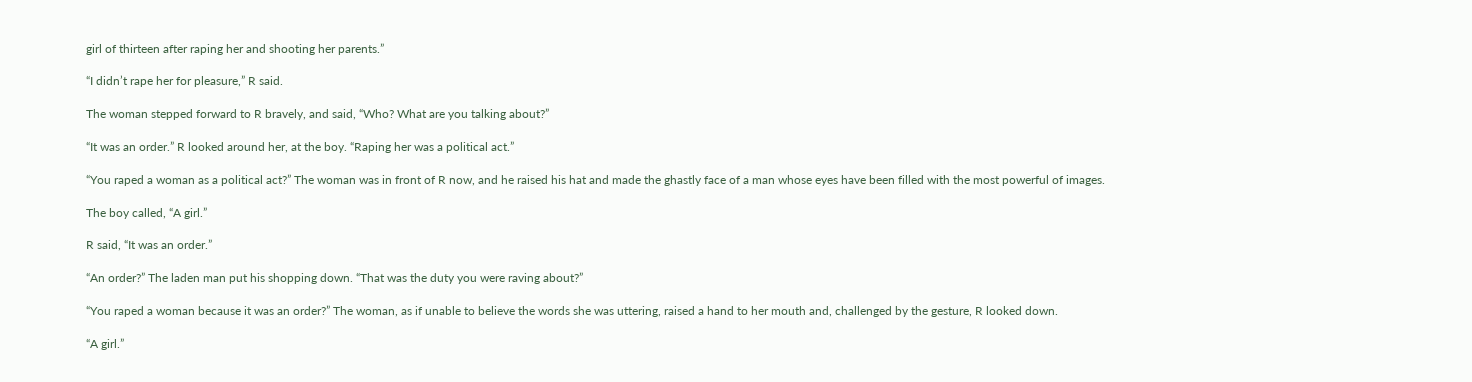girl of thirteen after raping her and shooting her parents.”

“I didn’t rape her for pleasure,” R said.

The woman stepped forward to R bravely, and said, “Who? What are you talking about?”

“It was an order.” R looked around her, at the boy. “Raping her was a political act.”

“You raped a woman as a political act?” The woman was in front of R now, and he raised his hat and made the ghastly face of a man whose eyes have been filled with the most powerful of images.

The boy called, “A girl.”

R said, “It was an order.”

“An order?” The laden man put his shopping down. “That was the duty you were raving about?”

“You raped a woman because it was an order?” The woman, as if unable to believe the words she was uttering, raised a hand to her mouth and, challenged by the gesture, R looked down.

“A girl.”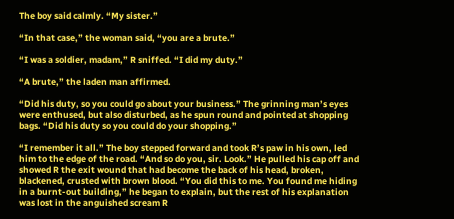The boy said calmly. “My sister.”

“In that case,” the woman said, “you are a brute.”

“I was a soldier, madam,” R sniffed. “I did my duty.”

“A brute,” the laden man affirmed.

“Did his duty, so you could go about your business.” The grinning man’s eyes were enthused, but also disturbed, as he spun round and pointed at shopping bags. “Did his duty so you could do your shopping.”

“I remember it all.” The boy stepped forward and took R’s paw in his own, led him to the edge of the road. “And so do you, sir. Look.” He pulled his cap off and showed R the exit wound that had become the back of his head, broken, blackened, crusted with brown blood. “You did this to me. You found me hiding in a burnt-out building,” he began to explain, but the rest of his explanation was lost in the anguished scream R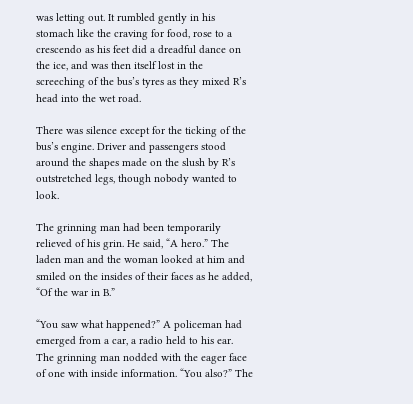was letting out. It rumbled gently in his stomach like the craving for food, rose to a crescendo as his feet did a dreadful dance on the ice, and was then itself lost in the screeching of the bus’s tyres as they mixed R’s head into the wet road.

There was silence except for the ticking of the bus’s engine. Driver and passengers stood around the shapes made on the slush by R’s outstretched legs, though nobody wanted to look.

The grinning man had been temporarily relieved of his grin. He said, “A hero.” The laden man and the woman looked at him and smiled on the insides of their faces as he added, “Of the war in B.”

“You saw what happened?” A policeman had emerged from a car, a radio held to his ear. The grinning man nodded with the eager face of one with inside information. “You also?” The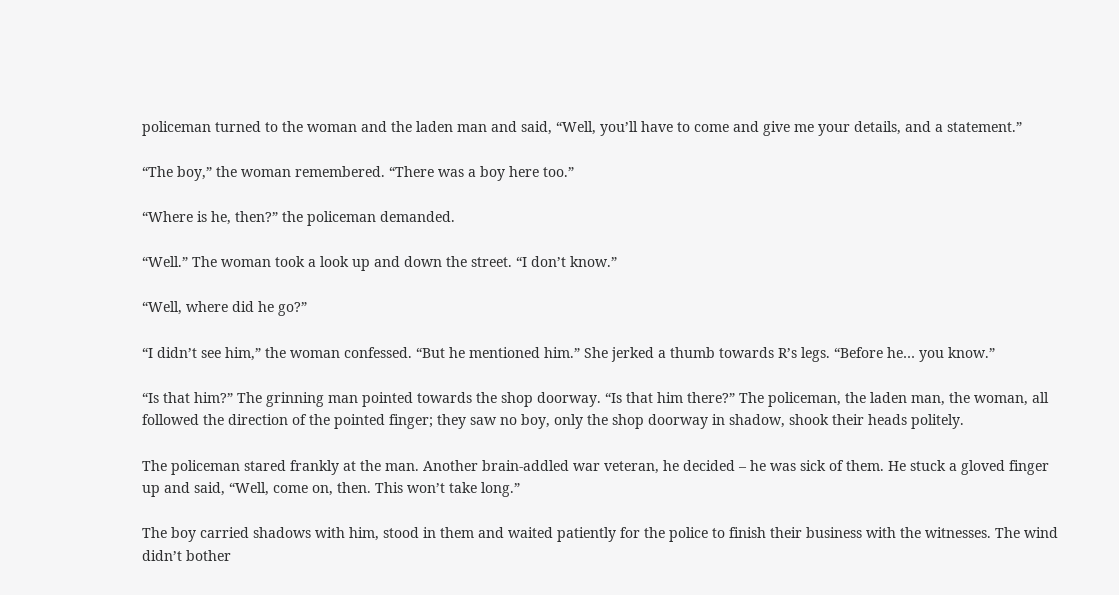policeman turned to the woman and the laden man and said, “Well, you’ll have to come and give me your details, and a statement.”

“The boy,” the woman remembered. “There was a boy here too.”

“Where is he, then?” the policeman demanded.

“Well.” The woman took a look up and down the street. “I don’t know.”

“Well, where did he go?”

“I didn’t see him,” the woman confessed. “But he mentioned him.” She jerked a thumb towards R’s legs. “Before he… you know.”

“Is that him?” The grinning man pointed towards the shop doorway. “Is that him there?” The policeman, the laden man, the woman, all followed the direction of the pointed finger; they saw no boy, only the shop doorway in shadow, shook their heads politely.

The policeman stared frankly at the man. Another brain-addled war veteran, he decided – he was sick of them. He stuck a gloved finger up and said, “Well, come on, then. This won’t take long.”

The boy carried shadows with him, stood in them and waited patiently for the police to finish their business with the witnesses. The wind didn’t bother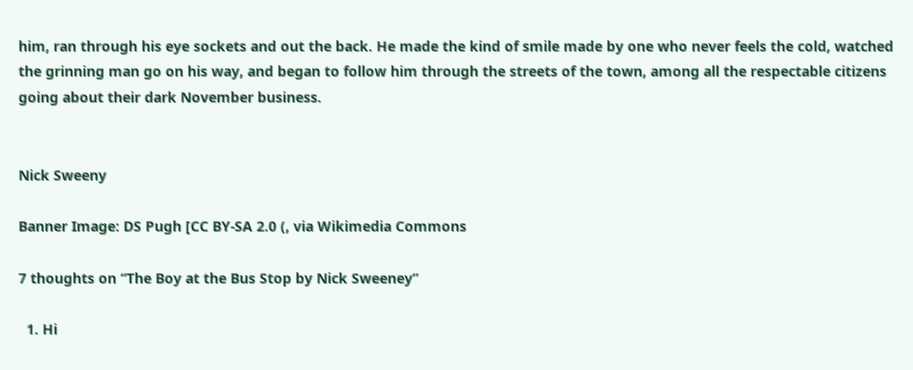him, ran through his eye sockets and out the back. He made the kind of smile made by one who never feels the cold, watched the grinning man go on his way, and began to follow him through the streets of the town, among all the respectable citizens going about their dark November business.


Nick Sweeny

Banner Image: DS Pugh [CC BY-SA 2.0 (, via Wikimedia Commons

7 thoughts on “The Boy at the Bus Stop by Nick Sweeney”

  1. Hi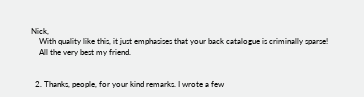Nick,
    With quality like this, it just emphasises that your back catalogue is criminally sparse!
    All the very best my friend.


  2. Thanks, people, for your kind remarks. I wrote a few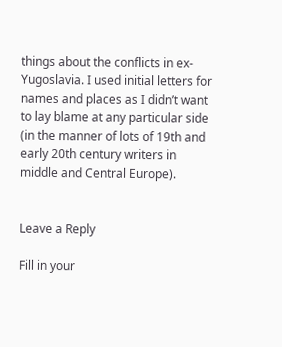things about the conflicts in ex-Yugoslavia. I used initial letters for names and places as I didn’t want to lay blame at any particular side (in the manner of lots of 19th and early 20th century writers in middle and Central Europe).


Leave a Reply

Fill in your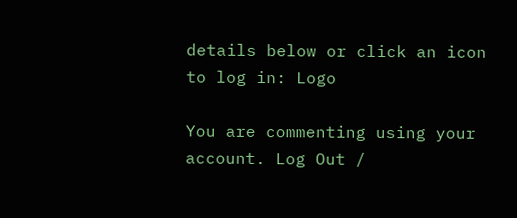details below or click an icon to log in: Logo

You are commenting using your account. Log Out /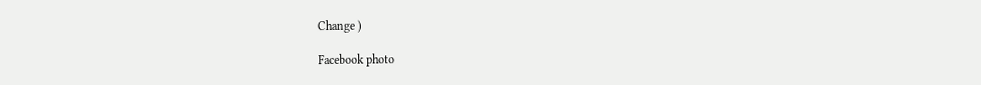Change )

Facebook photo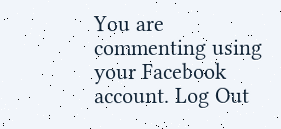You are commenting using your Facebook account. Log Out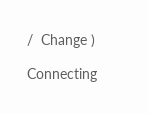/  Change )

Connecting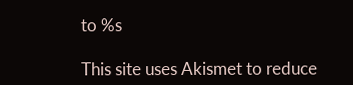to %s

This site uses Akismet to reduce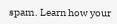spam. Learn how your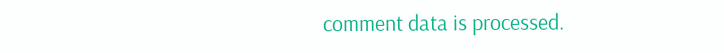comment data is processed.